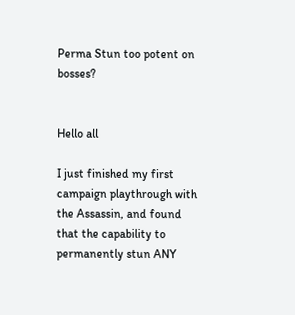Perma Stun too potent on bosses?


Hello all

I just finished my first campaign playthrough with the Assassin, and found that the capability to permanently stun ANY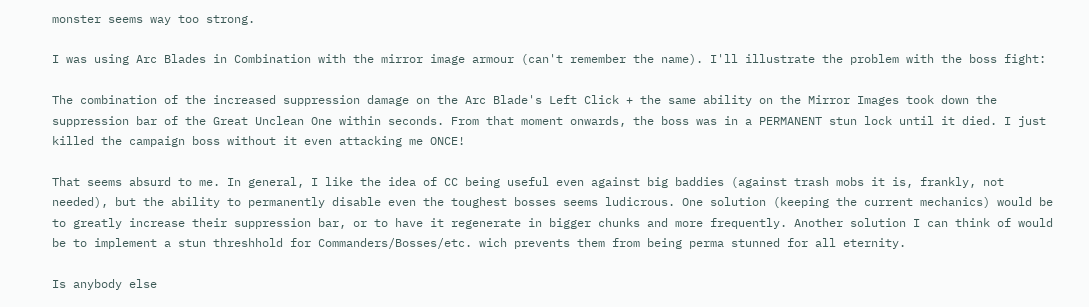monster seems way too strong.

I was using Arc Blades in Combination with the mirror image armour (can't remember the name). I'll illustrate the problem with the boss fight:

The combination of the increased suppression damage on the Arc Blade's Left Click + the same ability on the Mirror Images took down the suppression bar of the Great Unclean One within seconds. From that moment onwards, the boss was in a PERMANENT stun lock until it died. I just killed the campaign boss without it even attacking me ONCE!

That seems absurd to me. In general, I like the idea of CC being useful even against big baddies (against trash mobs it is, frankly, not needed), but the ability to permanently disable even the toughest bosses seems ludicrous. One solution (keeping the current mechanics) would be to greatly increase their suppression bar, or to have it regenerate in bigger chunks and more frequently. Another solution I can think of would be to implement a stun threshhold for Commanders/Bosses/etc. wich prevents them from being perma stunned for all eternity.

Is anybody else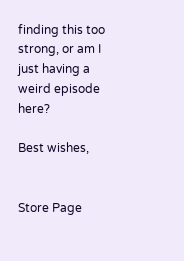finding this too strong, or am I just having a weird episode here?

Best wishes,


Store Page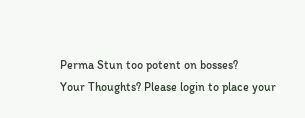Perma Stun too potent on bosses?
Your Thoughts? Please login to place your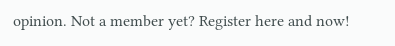opinion. Not a member yet? Register here and now!